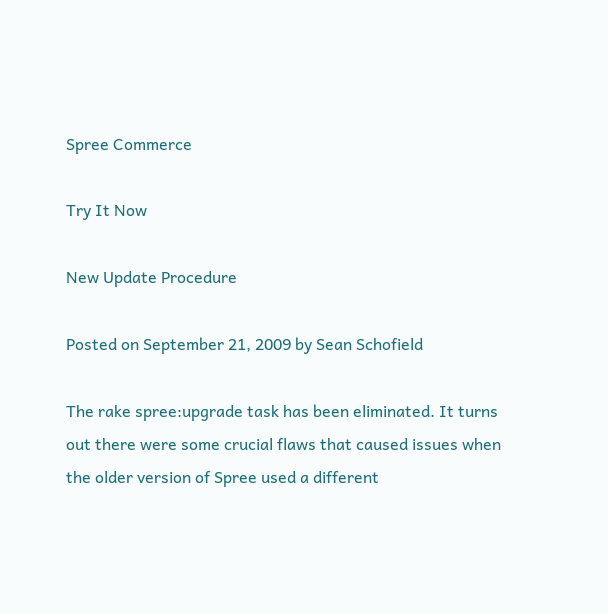Spree Commerce

Try It Now

New Update Procedure

Posted on September 21, 2009 by Sean Schofield

The rake spree:upgrade task has been eliminated. It turns out there were some crucial flaws that caused issues when the older version of Spree used a different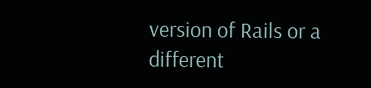version of Rails or a different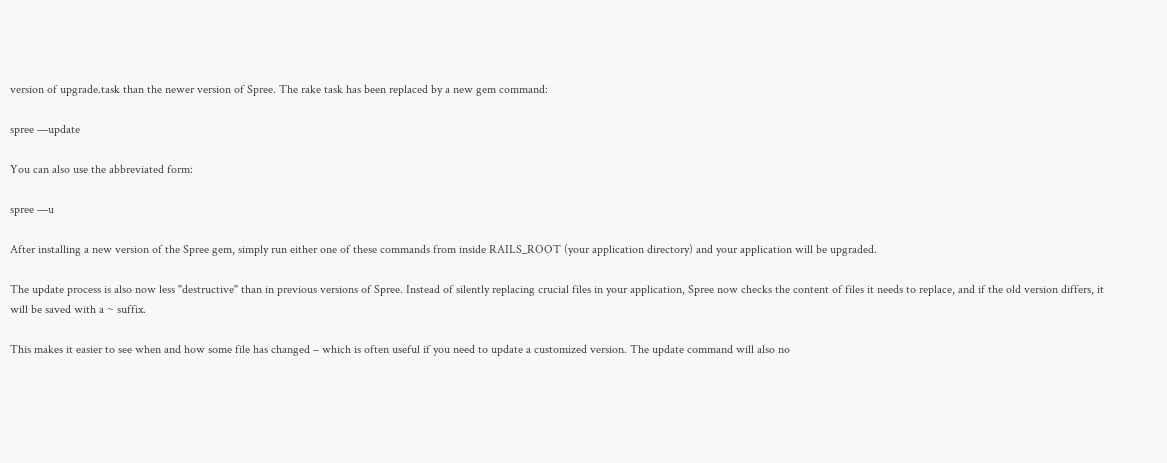version of upgrade.task than the newer version of Spree. The rake task has been replaced by a new gem command:

spree —update

You can also use the abbreviated form:

spree —u

After installing a new version of the Spree gem, simply run either one of these commands from inside RAILS_ROOT (your application directory) and your application will be upgraded.

The update process is also now less "destructive" than in previous versions of Spree. Instead of silently replacing crucial files in your application, Spree now checks the content of files it needs to replace, and if the old version differs, it will be saved with a ~ suffix.

This makes it easier to see when and how some file has changed – which is often useful if you need to update a customized version. The update command will also no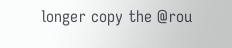longer copy the @rou